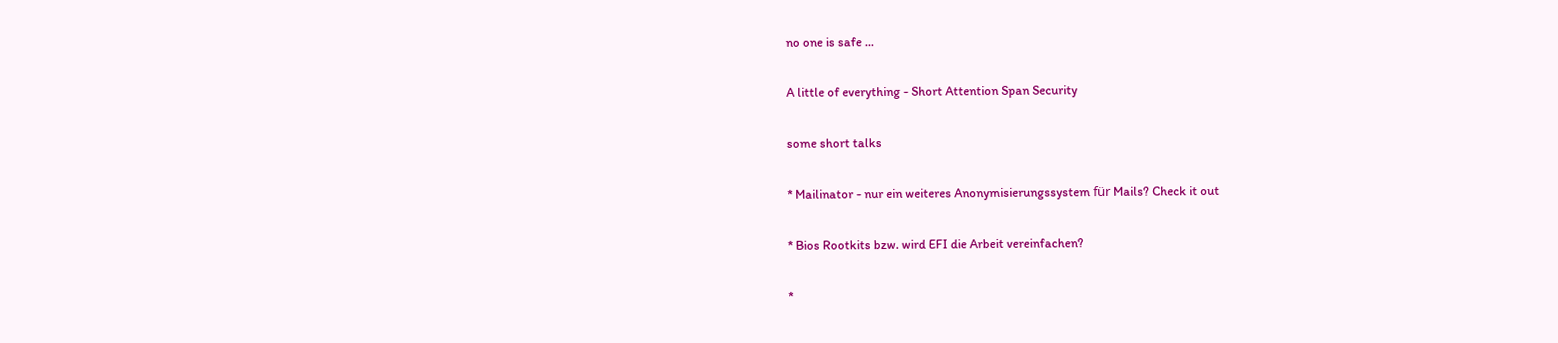no one is safe ...

A little of everything - Short Attention Span Security

some short talks

* Mailinator - nur ein weiteres Anonymisierungssystem für Mails? Check it out

* Bios Rootkits bzw. wird EFI die Arbeit vereinfachen?

*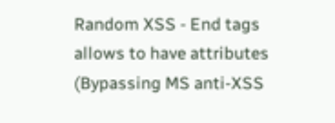Random XSS - End tags allows to have attributes (Bypassing MS anti-XSS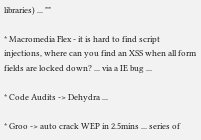libraries) ... ""

* Macromedia Flex - it is hard to find script injections, where can you find an XSS when all form fields are locked down? ... via a IE bug ...

* Code Audits -> Dehydra ...

* Groo -> auto crack WEP in 2.5mins ... series of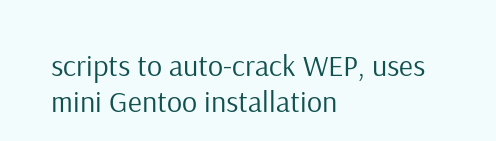scripts to auto-crack WEP, uses mini Gentoo installation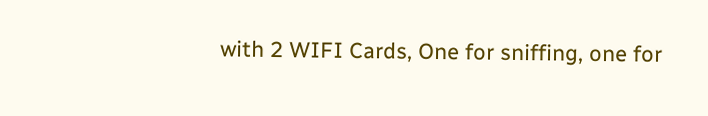with 2 WIFI Cards, One for sniffing, one for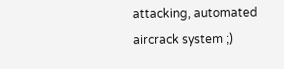attacking, automated aircrack system ;)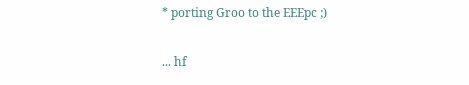* porting Groo to the EEEpc ;)

... hf